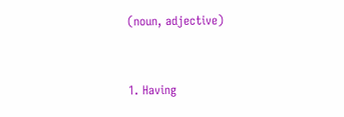(noun, adjective)


1. Having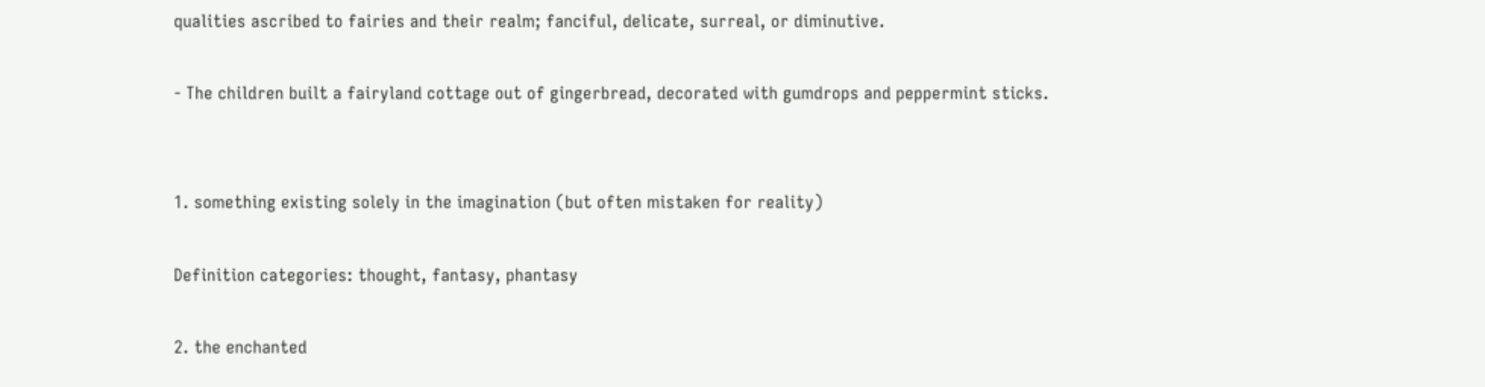qualities ascribed to fairies and their realm; fanciful, delicate, surreal, or diminutive.

- The children built a fairyland cottage out of gingerbread, decorated with gumdrops and peppermint sticks.


1. something existing solely in the imagination (but often mistaken for reality)

Definition categories: thought, fantasy, phantasy

2. the enchanted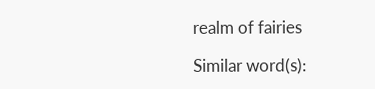realm of fairies

Similar word(s):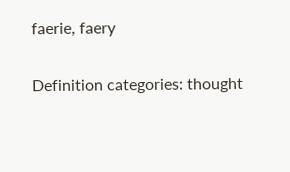faerie, faery

Definition categories: thought